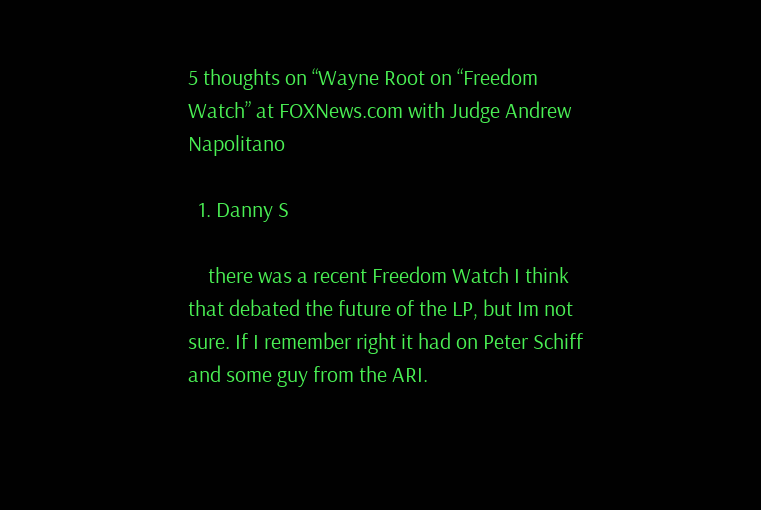5 thoughts on “Wayne Root on “Freedom Watch” at FOXNews.com with Judge Andrew Napolitano

  1. Danny S

    there was a recent Freedom Watch I think that debated the future of the LP, but Im not sure. If I remember right it had on Peter Schiff and some guy from the ARI.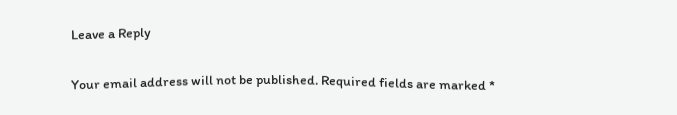Leave a Reply

Your email address will not be published. Required fields are marked *